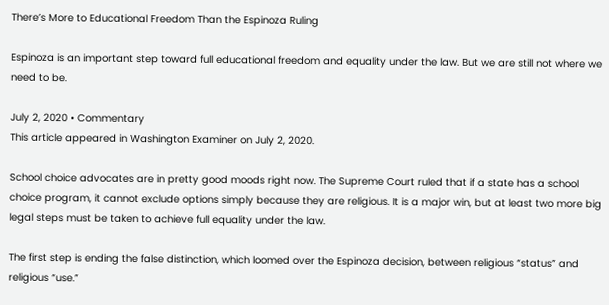There’s More to Educational Freedom Than the Espinoza Ruling

Espinoza is an important step toward full educational freedom and equality under the law. But we are still not where we need to be.

July 2, 2020 • Commentary
This article appeared in Washington Examiner on July 2, 2020.

School choice advocates are in pretty good moods right now. The Supreme Court ruled that if a state has a school choice program, it cannot exclude options simply because they are religious. It is a major win, but at least two more big legal steps must be taken to achieve full equality under the law.

The first step is ending the false distinction, which loomed over the Espinoza decision, between religious “status” and religious “use.”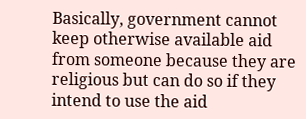Basically, government cannot keep otherwise available aid from someone because they are religious but can do so if they intend to use the aid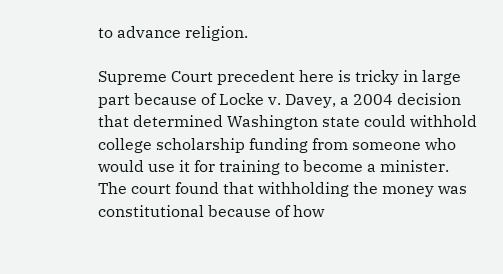to advance religion.

Supreme Court precedent here is tricky in large part because of Locke v. Davey, a 2004 decision that determined Washington state could withhold college scholarship funding from someone who would use it for training to become a minister. The court found that withholding the money was constitutional because of how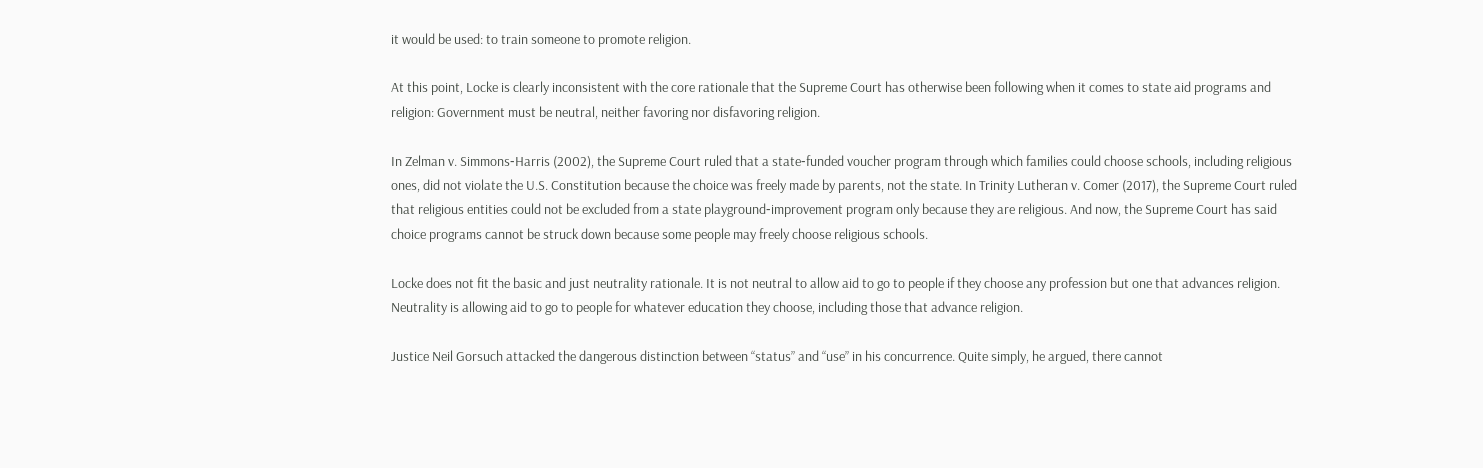it would be used: to train someone to promote religion.

At this point, Locke is clearly inconsistent with the core rationale that the Supreme Court has otherwise been following when it comes to state aid programs and religion: Government must be neutral, neither favoring nor disfavoring religion.

In Zelman v. Simmons‐Harris (2002), the Supreme Court ruled that a state‐funded voucher program through which families could choose schools, including religious ones, did not violate the U.S. Constitution because the choice was freely made by parents, not the state. In Trinity Lutheran v. Comer (2017), the Supreme Court ruled that religious entities could not be excluded from a state playground‐improvement program only because they are religious. And now, the Supreme Court has said choice programs cannot be struck down because some people may freely choose religious schools.

Locke does not fit the basic and just neutrality rationale. It is not neutral to allow aid to go to people if they choose any profession but one that advances religion. Neutrality is allowing aid to go to people for whatever education they choose, including those that advance religion.

Justice Neil Gorsuch attacked the dangerous distinction between “status” and “use” in his concurrence. Quite simply, he argued, there cannot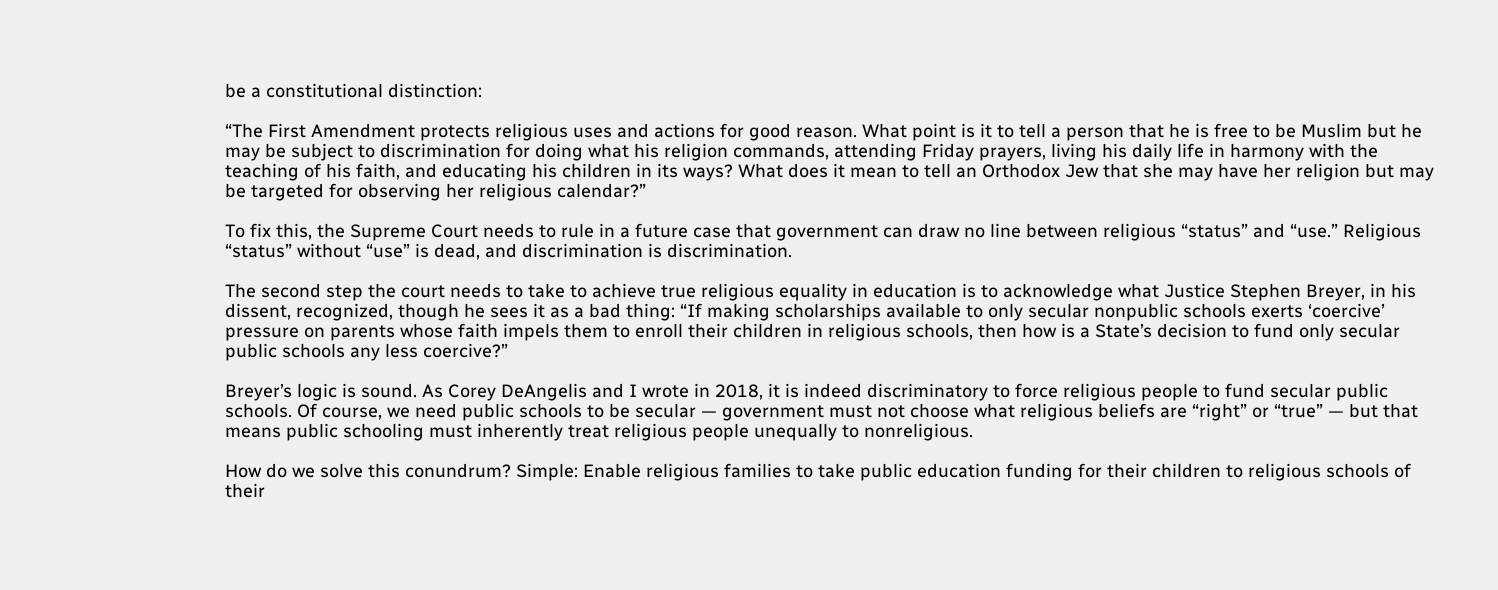be a constitutional distinction:

“The First Amendment protects religious uses and actions for good reason. What point is it to tell a person that he is free to be Muslim but he may be subject to discrimination for doing what his religion commands, attending Friday prayers, living his daily life in harmony with the teaching of his faith, and educating his children in its ways? What does it mean to tell an Orthodox Jew that she may have her religion but may be targeted for observing her religious calendar?”

To fix this, the Supreme Court needs to rule in a future case that government can draw no line between religious “status” and “use.” Religious “status” without “use” is dead, and discrimination is discrimination.

The second step the court needs to take to achieve true religious equality in education is to acknowledge what Justice Stephen Breyer, in his dissent, recognized, though he sees it as a bad thing: “If making scholarships available to only secular nonpublic schools exerts ‘coercive’ pressure on parents whose faith impels them to enroll their children in religious schools, then how is a State’s decision to fund only secular public schools any less coercive?”

Breyer’s logic is sound. As Corey DeAngelis and I wrote in 2018, it is indeed discriminatory to force religious people to fund secular public schools. Of course, we need public schools to be secular — government must not choose what religious beliefs are “right” or “true” — but that means public schooling must inherently treat religious people unequally to nonreligious.

How do we solve this conundrum? Simple: Enable religious families to take public education funding for their children to religious schools of their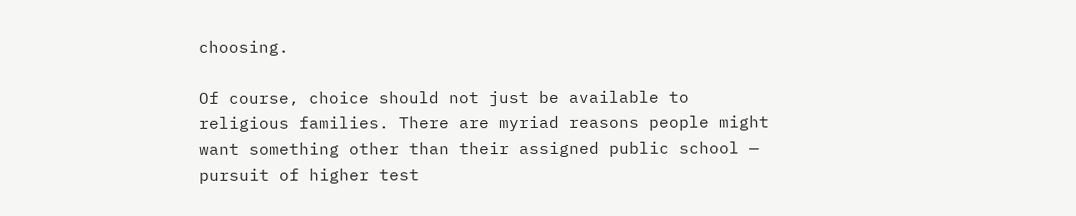choosing.

Of course, choice should not just be available to religious families. There are myriad reasons people might want something other than their assigned public school — pursuit of higher test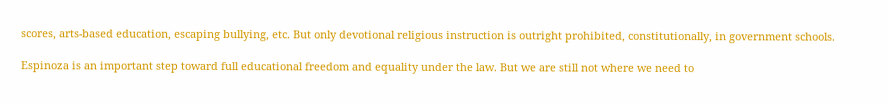scores, arts‐based education, escaping bullying, etc. But only devotional religious instruction is outright prohibited, constitutionally, in government schools.

Espinoza is an important step toward full educational freedom and equality under the law. But we are still not where we need to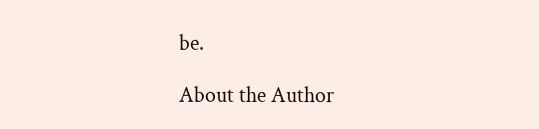be.

About the Author